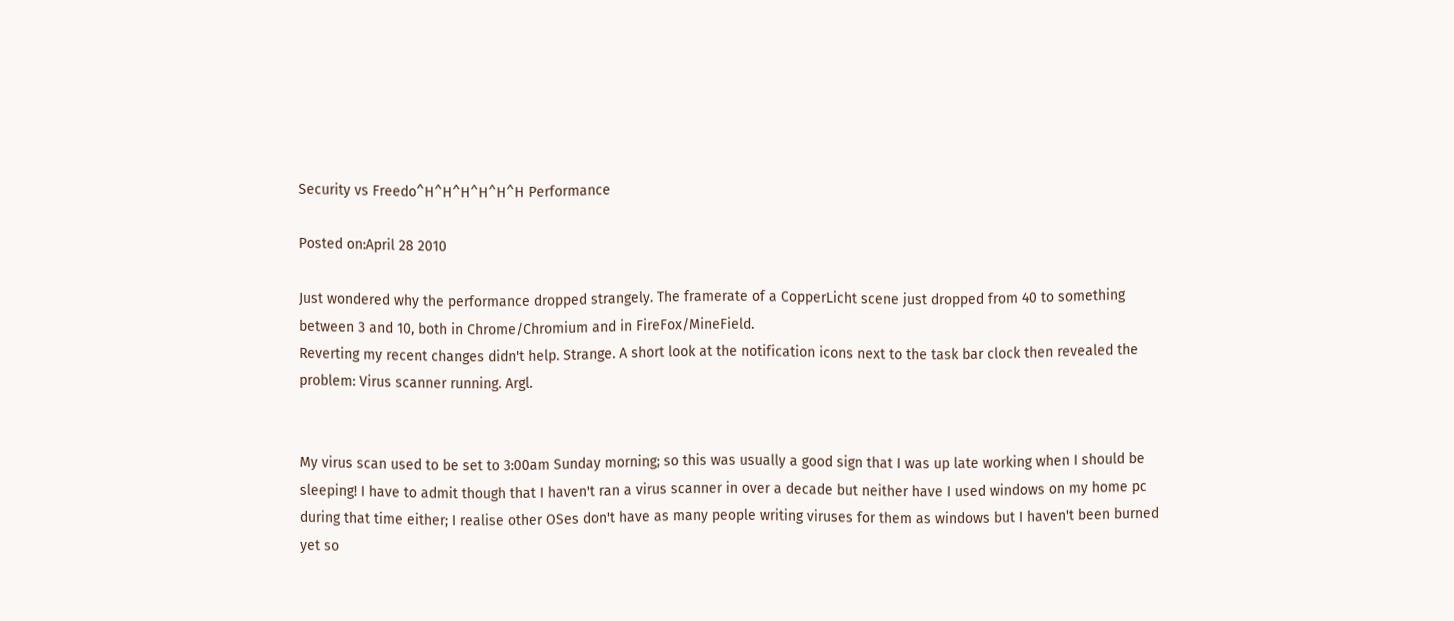Security vs Freedo^H^H^H^H^H^H Performance

Posted on:April 28 2010

Just wondered why the performance dropped strangely. The framerate of a CopperLicht scene just dropped from 40 to something between 3 and 10, both in Chrome/Chromium and in FireFox/MineField.
Reverting my recent changes didn't help. Strange. A short look at the notification icons next to the task bar clock then revealed the problem: Virus scanner running. Argl.


My virus scan used to be set to 3:00am Sunday morning; so this was usually a good sign that I was up late working when I should be sleeping! I have to admit though that I haven't ran a virus scanner in over a decade but neither have I used windows on my home pc during that time either; I realise other OSes don't have as many people writing viruses for them as windows but I haven't been burned yet so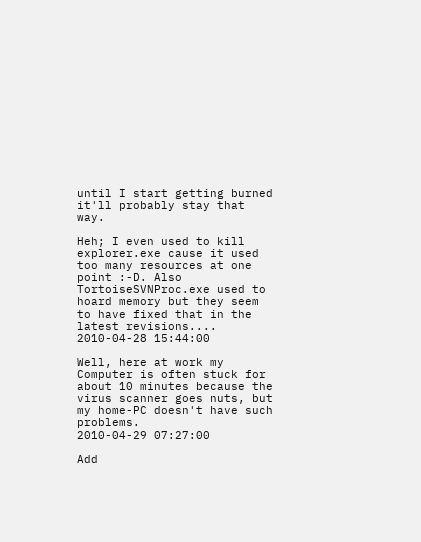until I start getting burned it'll probably stay that way.

Heh; I even used to kill explorer.exe cause it used too many resources at one point :-D. Also TortoiseSVNProc.exe used to hoard memory but they seem to have fixed that in the latest revisions....
2010-04-28 15:44:00

Well, here at work my Computer is often stuck for about 10 minutes because the virus scanner goes nuts, but my home-PC doesn't have such problems.
2010-04-29 07:27:00

Add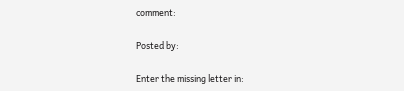comment:

Posted by:

Enter the missing letter in: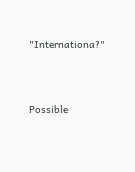"Internationa?"




Possible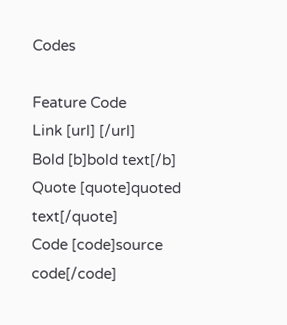Codes

Feature Code
Link [url] [/url]
Bold [b]bold text[/b]
Quote [quote]quoted text[/quote]
Code [code]source code[/code]